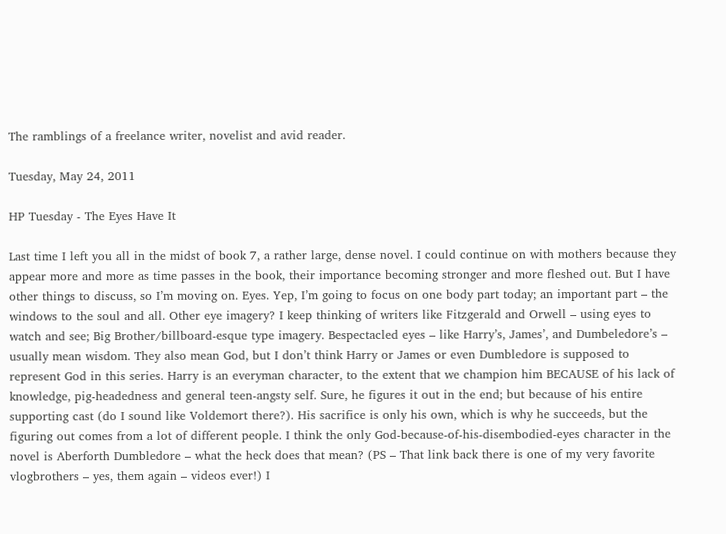The ramblings of a freelance writer, novelist and avid reader.

Tuesday, May 24, 2011

HP Tuesday - The Eyes Have It

Last time I left you all in the midst of book 7, a rather large, dense novel. I could continue on with mothers because they appear more and more as time passes in the book, their importance becoming stronger and more fleshed out. But I have other things to discuss, so I’m moving on. Eyes. Yep, I’m going to focus on one body part today; an important part – the windows to the soul and all. Other eye imagery? I keep thinking of writers like Fitzgerald and Orwell – using eyes to watch and see; Big Brother/billboard-esque type imagery. Bespectacled eyes – like Harry’s, James’, and Dumbeledore’s – usually mean wisdom. They also mean God, but I don’t think Harry or James or even Dumbledore is supposed to represent God in this series. Harry is an everyman character, to the extent that we champion him BECAUSE of his lack of knowledge, pig-headedness and general teen-angsty self. Sure, he figures it out in the end; but because of his entire supporting cast (do I sound like Voldemort there?). His sacrifice is only his own, which is why he succeeds, but the figuring out comes from a lot of different people. I think the only God-because-of-his-disembodied-eyes character in the novel is Aberforth Dumbledore – what the heck does that mean? (PS – That link back there is one of my very favorite vlogbrothers – yes, them again – videos ever!) I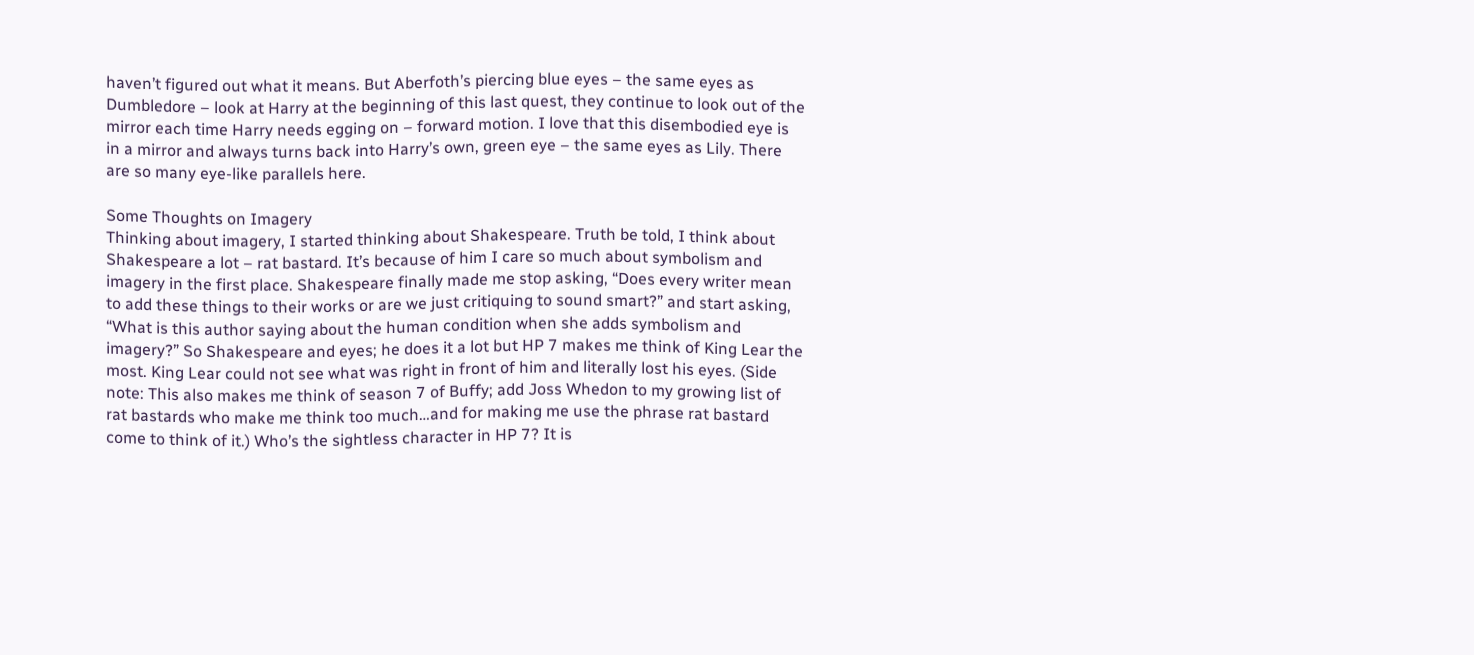haven’t figured out what it means. But Aberfoth’s piercing blue eyes – the same eyes as Dumbledore – look at Harry at the beginning of this last quest, they continue to look out of the mirror each time Harry needs egging on – forward motion. I love that this disembodied eye is in a mirror and always turns back into Harry’s own, green eye – the same eyes as Lily. There are so many eye-like parallels here.

Some Thoughts on Imagery
Thinking about imagery, I started thinking about Shakespeare. Truth be told, I think about Shakespeare a lot – rat bastard. It’s because of him I care so much about symbolism and imagery in the first place. Shakespeare finally made me stop asking, “Does every writer mean to add these things to their works or are we just critiquing to sound smart?” and start asking, “What is this author saying about the human condition when she adds symbolism and imagery?” So Shakespeare and eyes; he does it a lot but HP 7 makes me think of King Lear the most. King Lear could not see what was right in front of him and literally lost his eyes. (Side note: This also makes me think of season 7 of Buffy; add Joss Whedon to my growing list of rat bastards who make me think too much…and for making me use the phrase rat bastard come to think of it.) Who’s the sightless character in HP 7? It is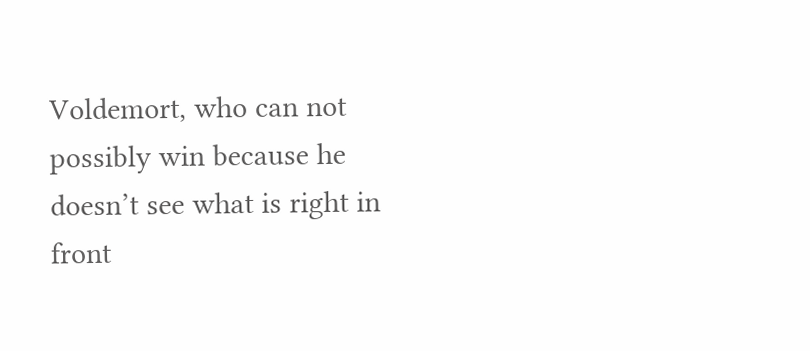Voldemort, who can not possibly win because he doesn’t see what is right in front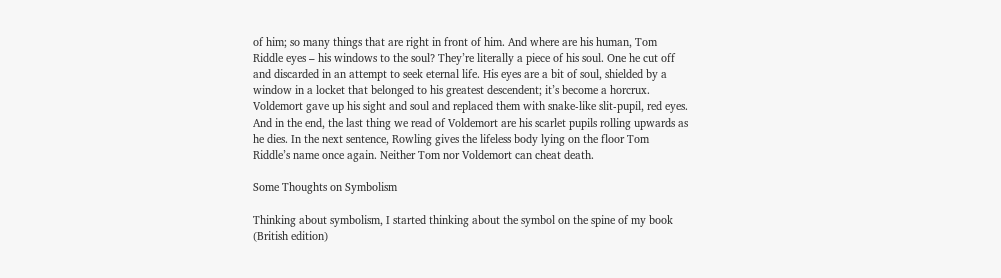of him; so many things that are right in front of him. And where are his human, Tom Riddle eyes – his windows to the soul? They’re literally a piece of his soul. One he cut off and discarded in an attempt to seek eternal life. His eyes are a bit of soul, shielded by a window in a locket that belonged to his greatest descendent; it’s become a horcrux. Voldemort gave up his sight and soul and replaced them with snake-like slit-pupil, red eyes. And in the end, the last thing we read of Voldemort are his scarlet pupils rolling upwards as he dies. In the next sentence, Rowling gives the lifeless body lying on the floor Tom Riddle’s name once again. Neither Tom nor Voldemort can cheat death.

Some Thoughts on Symbolism

Thinking about symbolism, I started thinking about the symbol on the spine of my book (British edition)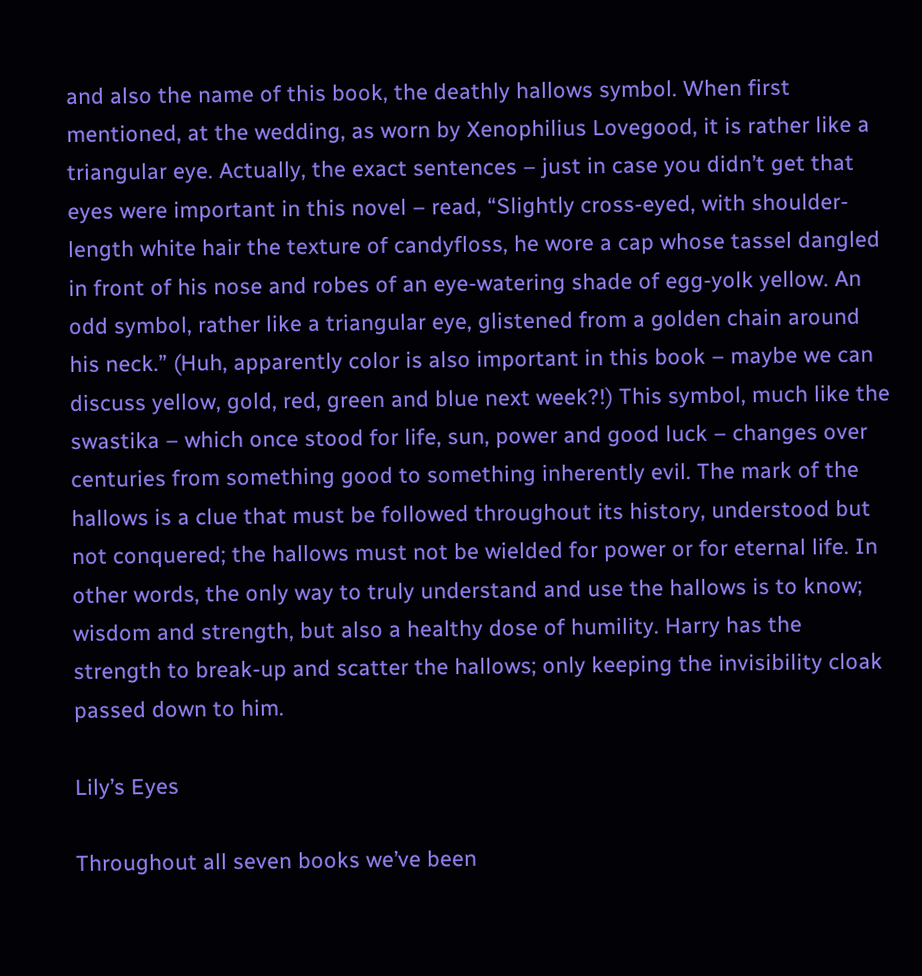and also the name of this book, the deathly hallows symbol. When first mentioned, at the wedding, as worn by Xenophilius Lovegood, it is rather like a triangular eye. Actually, the exact sentences – just in case you didn’t get that eyes were important in this novel – read, “Slightly cross-eyed, with shoulder-length white hair the texture of candyfloss, he wore a cap whose tassel dangled in front of his nose and robes of an eye-watering shade of egg-yolk yellow. An odd symbol, rather like a triangular eye, glistened from a golden chain around his neck.” (Huh, apparently color is also important in this book – maybe we can discuss yellow, gold, red, green and blue next week?!) This symbol, much like the swastika – which once stood for life, sun, power and good luck – changes over centuries from something good to something inherently evil. The mark of the hallows is a clue that must be followed throughout its history, understood but not conquered; the hallows must not be wielded for power or for eternal life. In other words, the only way to truly understand and use the hallows is to know; wisdom and strength, but also a healthy dose of humility. Harry has the strength to break-up and scatter the hallows; only keeping the invisibility cloak passed down to him.

Lily’s Eyes

Throughout all seven books we’ve been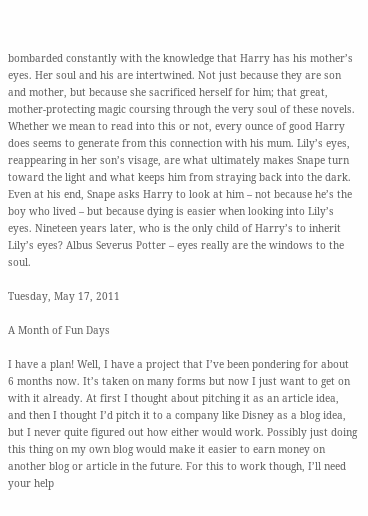bombarded constantly with the knowledge that Harry has his mother’s eyes. Her soul and his are intertwined. Not just because they are son and mother, but because she sacrificed herself for him; that great, mother-protecting magic coursing through the very soul of these novels. Whether we mean to read into this or not, every ounce of good Harry does seems to generate from this connection with his mum. Lily’s eyes, reappearing in her son’s visage, are what ultimately makes Snape turn toward the light and what keeps him from straying back into the dark. Even at his end, Snape asks Harry to look at him – not because he’s the boy who lived – but because dying is easier when looking into Lily’s eyes. Nineteen years later, who is the only child of Harry’s to inherit Lily’s eyes? Albus Severus Potter – eyes really are the windows to the soul.

Tuesday, May 17, 2011

A Month of Fun Days

I have a plan! Well, I have a project that I’ve been pondering for about 6 months now. It’s taken on many forms but now I just want to get on with it already. At first I thought about pitching it as an article idea, and then I thought I’d pitch it to a company like Disney as a blog idea, but I never quite figured out how either would work. Possibly just doing this thing on my own blog would make it easier to earn money on another blog or article in the future. For this to work though, I’ll need your help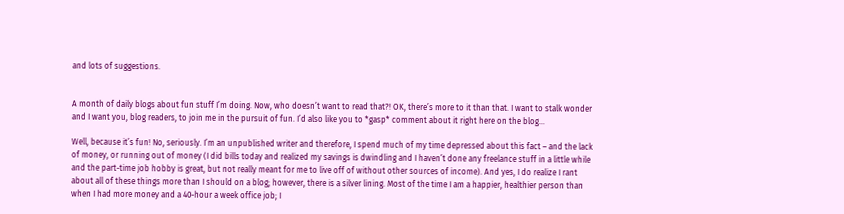and lots of suggestions.


A month of daily blogs about fun stuff I’m doing. Now, who doesn’t want to read that?! OK, there’s more to it than that. I want to stalk wonder and I want you, blog readers, to join me in the pursuit of fun. I’d also like you to *gasp* comment about it right here on the blog…

Well, because it’s fun! No, seriously. I’m an unpublished writer and therefore, I spend much of my time depressed about this fact – and the lack of money, or running out of money (I did bills today and realized my savings is dwindling and I haven’t done any freelance stuff in a little while and the part-time job hobby is great, but not really meant for me to live off of without other sources of income). And yes, I do realize I rant about all of these things more than I should on a blog; however, there is a silver lining. Most of the time I am a happier, healthier person than when I had more money and a 40-hour a week office job; I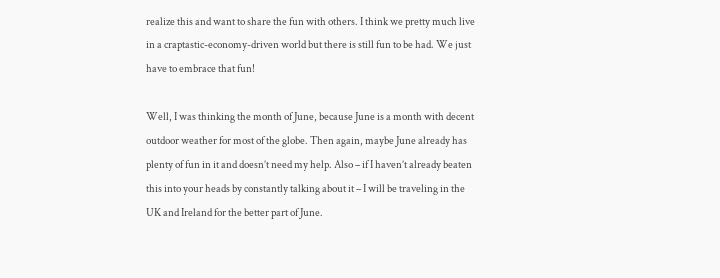realize this and want to share the fun with others. I think we pretty much live in a craptastic-economy-driven world but there is still fun to be had. We just have to embrace that fun!

Well, I was thinking the month of June, because June is a month with decent outdoor weather for most of the globe. Then again, maybe June already has plenty of fun in it and doesn’t need my help. Also – if I haven’t already beaten this into your heads by constantly talking about it – I will be traveling in the UK and Ireland for the better part of June.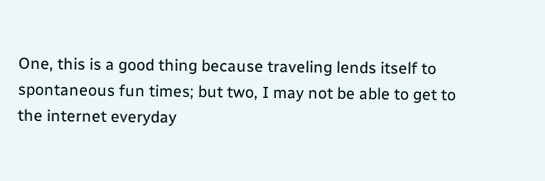One, this is a good thing because traveling lends itself to spontaneous fun times; but two, I may not be able to get to the internet everyday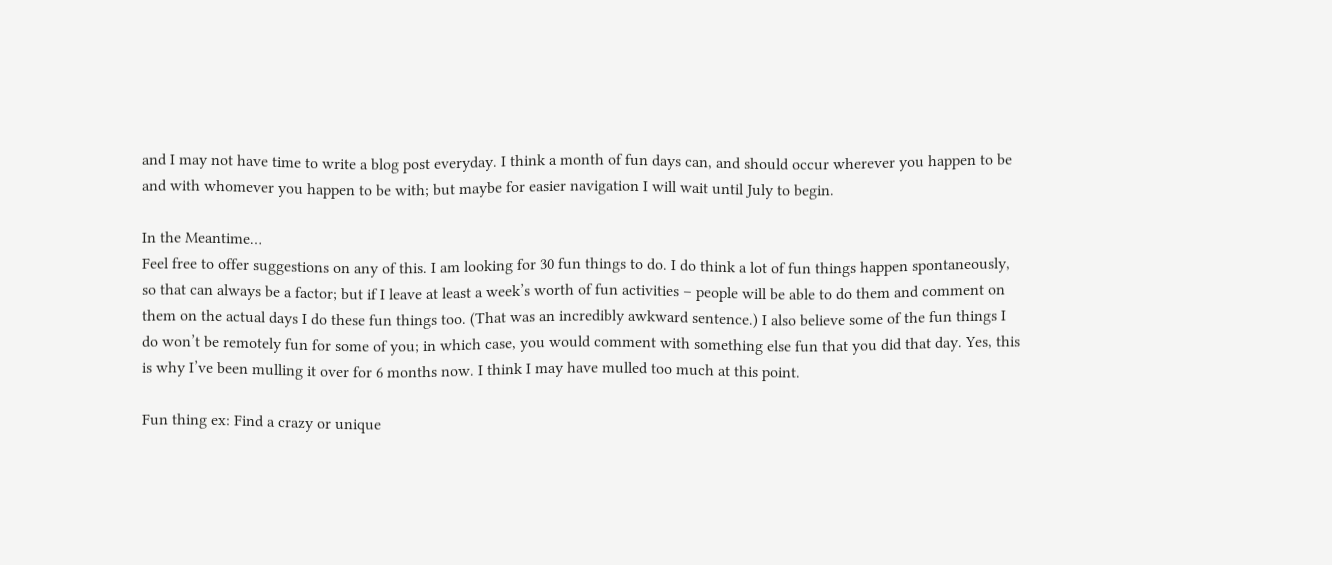and I may not have time to write a blog post everyday. I think a month of fun days can, and should occur wherever you happen to be and with whomever you happen to be with; but maybe for easier navigation I will wait until July to begin.

In the Meantime…
Feel free to offer suggestions on any of this. I am looking for 30 fun things to do. I do think a lot of fun things happen spontaneously, so that can always be a factor; but if I leave at least a week’s worth of fun activities – people will be able to do them and comment on them on the actual days I do these fun things too. (That was an incredibly awkward sentence.) I also believe some of the fun things I do won’t be remotely fun for some of you; in which case, you would comment with something else fun that you did that day. Yes, this is why I’ve been mulling it over for 6 months now. I think I may have mulled too much at this point.

Fun thing ex: Find a crazy or unique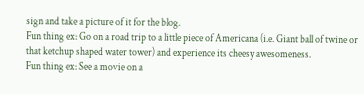sign and take a picture of it for the blog.
Fun thing ex: Go on a road trip to a little piece of Americana (i.e. Giant ball of twine or that ketchup shaped water tower) and experience its cheesy awesomeness.
Fun thing ex: See a movie on a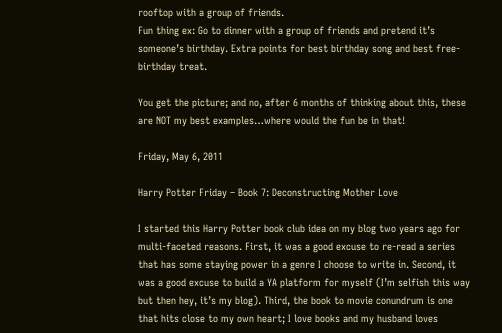rooftop with a group of friends.
Fun thing ex: Go to dinner with a group of friends and pretend it’s someone’s birthday. Extra points for best birthday song and best free-birthday treat.

You get the picture; and no, after 6 months of thinking about this, these are NOT my best examples…where would the fun be in that!

Friday, May 6, 2011

Harry Potter Friday – Book 7: Deconstructing Mother Love

I started this Harry Potter book club idea on my blog two years ago for multi-faceted reasons. First, it was a good excuse to re-read a series that has some staying power in a genre I choose to write in. Second, it was a good excuse to build a YA platform for myself (I’m selfish this way but then hey, it’s my blog). Third, the book to movie conundrum is one that hits close to my own heart; I love books and my husband loves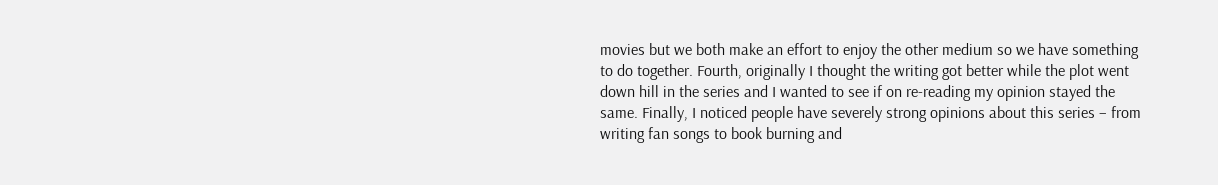movies but we both make an effort to enjoy the other medium so we have something to do together. Fourth, originally I thought the writing got better while the plot went down hill in the series and I wanted to see if on re-reading my opinion stayed the same. Finally, I noticed people have severely strong opinions about this series – from writing fan songs to book burning and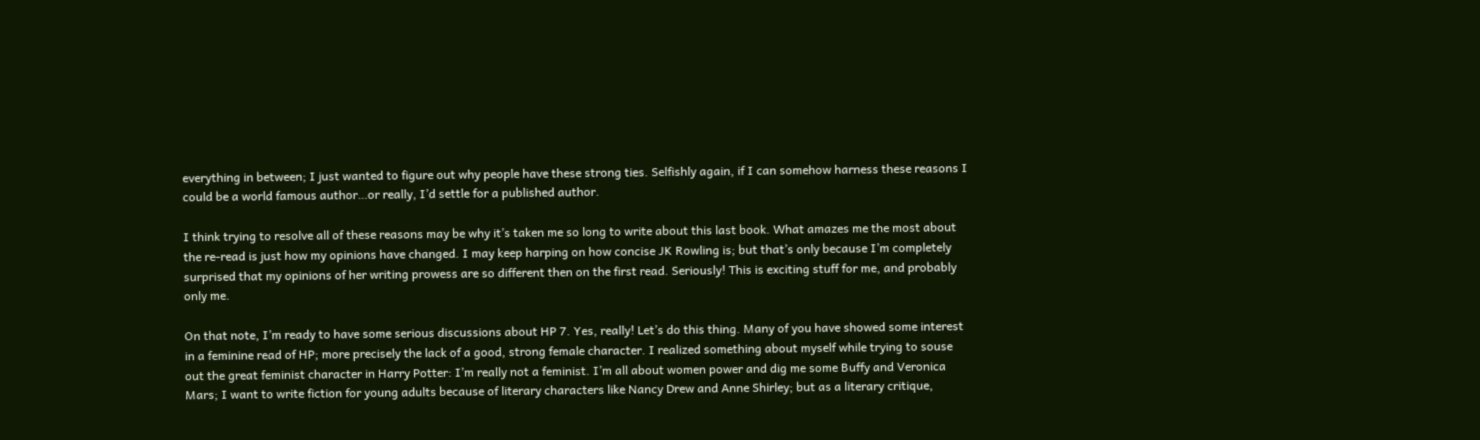everything in between; I just wanted to figure out why people have these strong ties. Selfishly again, if I can somehow harness these reasons I could be a world famous author…or really, I’d settle for a published author.

I think trying to resolve all of these reasons may be why it’s taken me so long to write about this last book. What amazes me the most about the re-read is just how my opinions have changed. I may keep harping on how concise JK Rowling is; but that’s only because I’m completely surprised that my opinions of her writing prowess are so different then on the first read. Seriously! This is exciting stuff for me, and probably only me.

On that note, I’m ready to have some serious discussions about HP 7. Yes, really! Let’s do this thing. Many of you have showed some interest in a feminine read of HP; more precisely the lack of a good, strong female character. I realized something about myself while trying to souse out the great feminist character in Harry Potter: I’m really not a feminist. I’m all about women power and dig me some Buffy and Veronica Mars; I want to write fiction for young adults because of literary characters like Nancy Drew and Anne Shirley; but as a literary critique,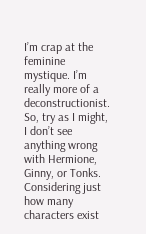I’m crap at the feminine mystique. I’m really more of a deconstructionist. So, try as I might, I don’t see anything wrong with Hermione, Ginny, or Tonks. Considering just how many characters exist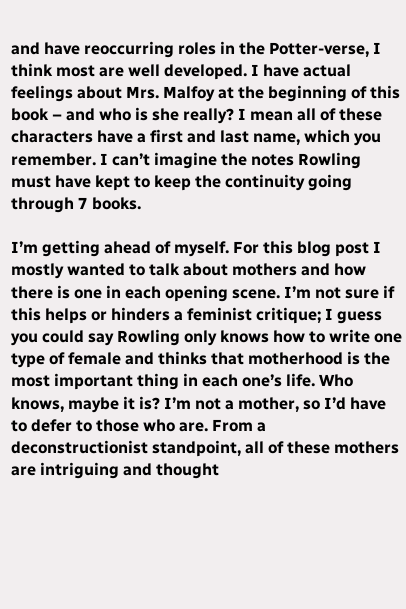and have reoccurring roles in the Potter-verse, I think most are well developed. I have actual feelings about Mrs. Malfoy at the beginning of this book – and who is she really? I mean all of these characters have a first and last name, which you remember. I can’t imagine the notes Rowling must have kept to keep the continuity going through 7 books.

I’m getting ahead of myself. For this blog post I mostly wanted to talk about mothers and how there is one in each opening scene. I’m not sure if this helps or hinders a feminist critique; I guess you could say Rowling only knows how to write one type of female and thinks that motherhood is the most important thing in each one’s life. Who knows, maybe it is? I’m not a mother, so I’d have to defer to those who are. From a deconstructionist standpoint, all of these mothers are intriguing and thought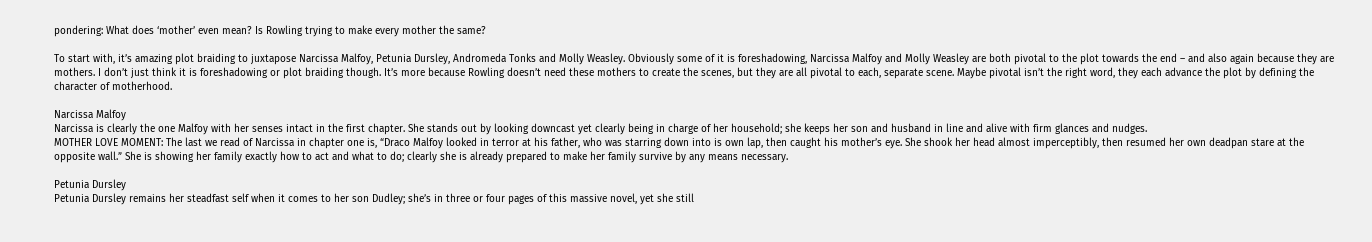pondering: What does ‘mother’ even mean? Is Rowling trying to make every mother the same?

To start with, it’s amazing plot braiding to juxtapose Narcissa Malfoy, Petunia Dursley, Andromeda Tonks and Molly Weasley. Obviously some of it is foreshadowing, Narcissa Malfoy and Molly Weasley are both pivotal to the plot towards the end – and also again because they are mothers. I don’t just think it is foreshadowing or plot braiding though. It’s more because Rowling doesn’t need these mothers to create the scenes, but they are all pivotal to each, separate scene. Maybe pivotal isn’t the right word, they each advance the plot by defining the character of motherhood.

Narcissa Malfoy
Narcissa is clearly the one Malfoy with her senses intact in the first chapter. She stands out by looking downcast yet clearly being in charge of her household; she keeps her son and husband in line and alive with firm glances and nudges.
MOTHER LOVE MOMENT: The last we read of Narcissa in chapter one is, “Draco Malfoy looked in terror at his father, who was starring down into is own lap, then caught his mother’s eye. She shook her head almost imperceptibly, then resumed her own deadpan stare at the opposite wall.” She is showing her family exactly how to act and what to do; clearly she is already prepared to make her family survive by any means necessary.

Petunia Dursley
Petunia Dursley remains her steadfast self when it comes to her son Dudley; she’s in three or four pages of this massive novel, yet she still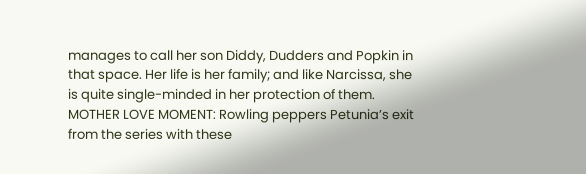manages to call her son Diddy, Dudders and Popkin in that space. Her life is her family; and like Narcissa, she is quite single-minded in her protection of them.
MOTHER LOVE MOMENT: Rowling peppers Petunia’s exit from the series with these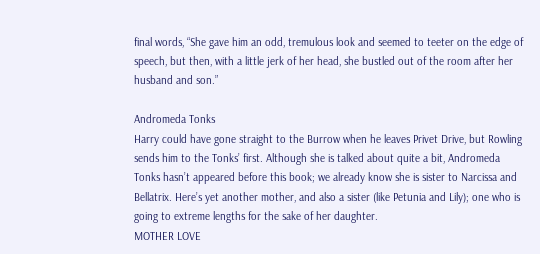final words, “She gave him an odd, tremulous look and seemed to teeter on the edge of speech, but then, with a little jerk of her head, she bustled out of the room after her husband and son.”

Andromeda Tonks
Harry could have gone straight to the Burrow when he leaves Privet Drive, but Rowling sends him to the Tonks’ first. Although she is talked about quite a bit, Andromeda Tonks hasn’t appeared before this book; we already know she is sister to Narcissa and Bellatrix. Here’s yet another mother, and also a sister (like Petunia and Lily); one who is going to extreme lengths for the sake of her daughter.
MOTHER LOVE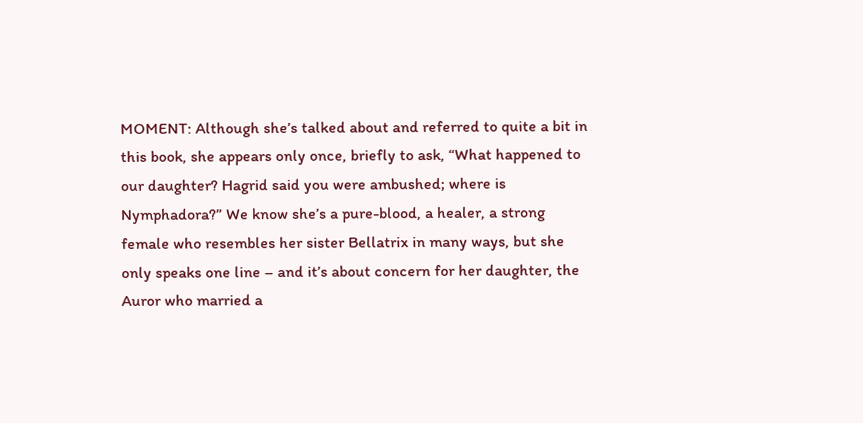MOMENT: Although she’s talked about and referred to quite a bit in this book, she appears only once, briefly to ask, “What happened to our daughter? Hagrid said you were ambushed; where is Nymphadora?” We know she’s a pure-blood, a healer, a strong female who resembles her sister Bellatrix in many ways, but she only speaks one line – and it’s about concern for her daughter, the Auror who married a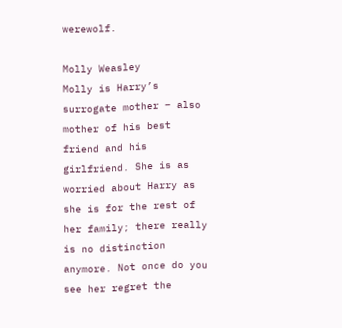werewolf.

Molly Weasley
Molly is Harry’s surrogate mother – also mother of his best friend and his girlfriend. She is as worried about Harry as she is for the rest of her family; there really is no distinction anymore. Not once do you see her regret the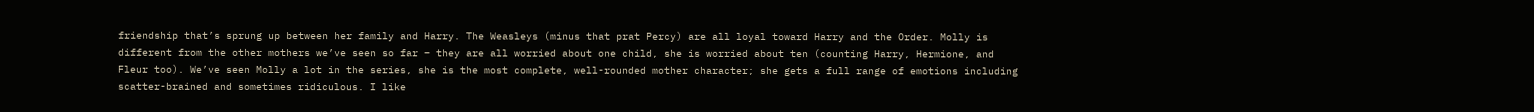friendship that’s sprung up between her family and Harry. The Weasleys (minus that prat Percy) are all loyal toward Harry and the Order. Molly is different from the other mothers we’ve seen so far – they are all worried about one child, she is worried about ten (counting Harry, Hermione, and Fleur too). We’ve seen Molly a lot in the series, she is the most complete, well-rounded mother character; she gets a full range of emotions including scatter-brained and sometimes ridiculous. I like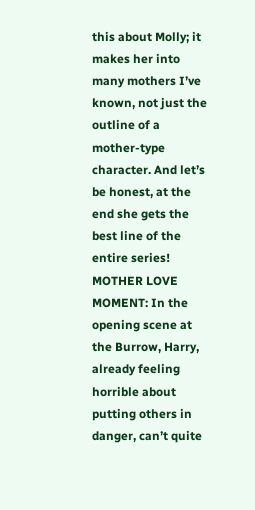this about Molly; it makes her into many mothers I’ve known, not just the outline of a mother-type character. And let’s be honest, at the end she gets the best line of the entire series!
MOTHER LOVE MOMENT: In the opening scene at the Burrow, Harry, already feeling horrible about putting others in danger, can’t quite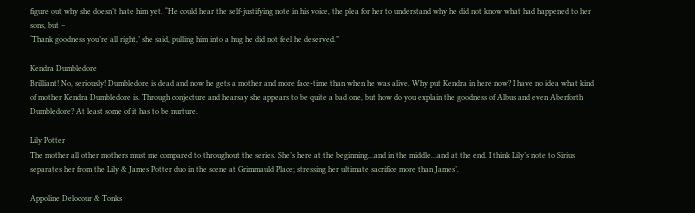figure out why she doesn’t hate him yet. “He could hear the self-justifying note in his voice, the plea for her to understand why he did not know what had happened to her sons, but –
‘Thank goodness you’re all right,’ she said, pulling him into a hug he did not feel he deserved.”

Kendra Dumbledore
Brilliant! No, seriously! Dumbledore is dead and now he gets a mother and more face-time than when he was alive. Why put Kendra in here now? I have no idea what kind of mother Kendra Dumbledore is. Through conjecture and hearsay she appears to be quite a bad one, but how do you explain the goodness of Albus and even Aberforth Dumbledore? At least some of it has to be nurture.

Lily Potter
The mother all other mothers must me compared to throughout the series. She’s here at the beginning…and in the middle…and at the end. I think Lily’s note to Sirius separates her from the Lily & James Potter duo in the scene at Grimmauld Place; stressing her ultimate sacrifice more than James’.

Appoline Delocour & Tonks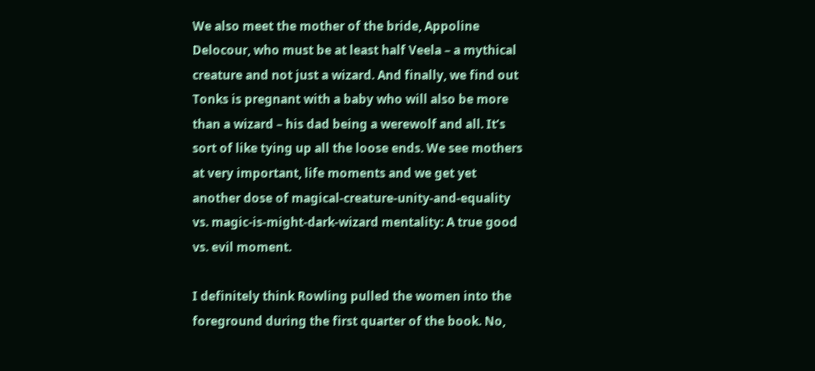We also meet the mother of the bride, Appoline Delocour, who must be at least half Veela – a mythical creature and not just a wizard. And finally, we find out Tonks is pregnant with a baby who will also be more than a wizard – his dad being a werewolf and all. It’s sort of like tying up all the loose ends. We see mothers at very important, life moments and we get yet another dose of magical-creature-unity-and-equality vs. magic-is-might-dark-wizard mentality: A true good vs. evil moment.

I definitely think Rowling pulled the women into the foreground during the first quarter of the book. No,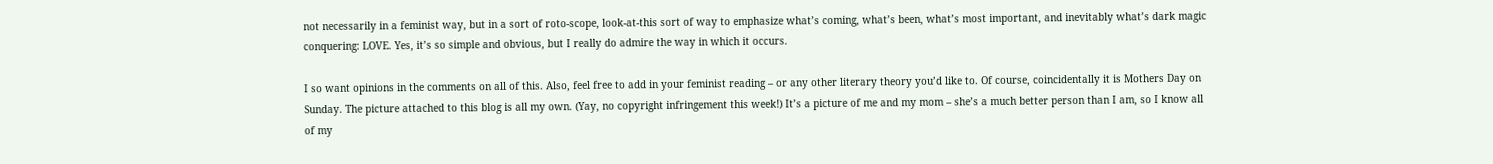not necessarily in a feminist way, but in a sort of roto-scope, look-at-this sort of way to emphasize what’s coming, what’s been, what’s most important, and inevitably what’s dark magic conquering: LOVE. Yes, it’s so simple and obvious, but I really do admire the way in which it occurs.

I so want opinions in the comments on all of this. Also, feel free to add in your feminist reading – or any other literary theory you’d like to. Of course, coincidentally it is Mothers Day on Sunday. The picture attached to this blog is all my own. (Yay, no copyright infringement this week!) It’s a picture of me and my mom – she’s a much better person than I am, so I know all of my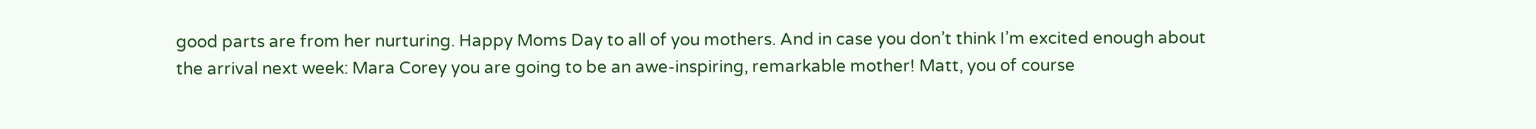good parts are from her nurturing. Happy Moms Day to all of you mothers. And in case you don’t think I’m excited enough about the arrival next week: Mara Corey you are going to be an awe-inspiring, remarkable mother! Matt, you of course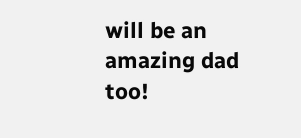will be an amazing dad too!